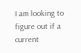I am looking to figure out if a current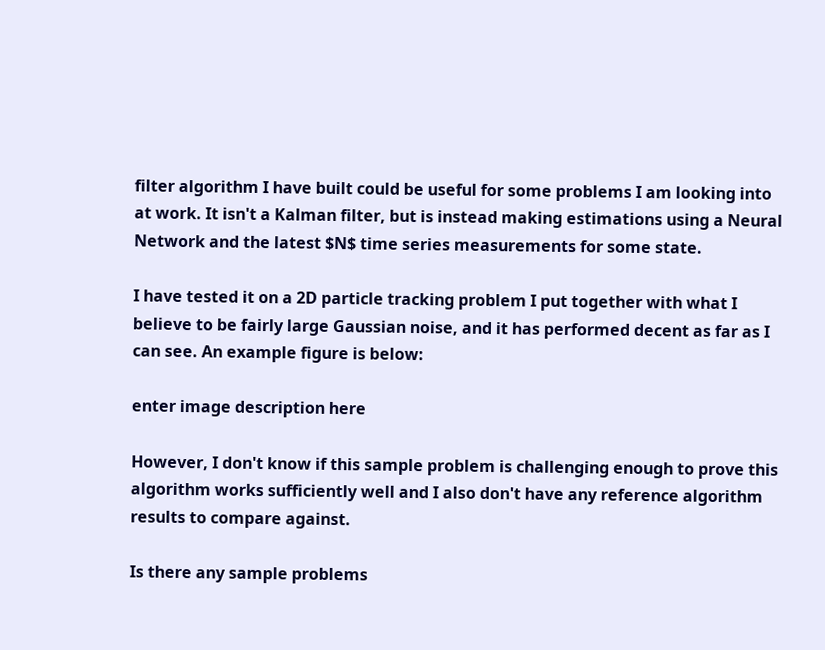filter algorithm I have built could be useful for some problems I am looking into at work. It isn't a Kalman filter, but is instead making estimations using a Neural Network and the latest $N$ time series measurements for some state.

I have tested it on a 2D particle tracking problem I put together with what I believe to be fairly large Gaussian noise, and it has performed decent as far as I can see. An example figure is below:

enter image description here

However, I don't know if this sample problem is challenging enough to prove this algorithm works sufficiently well and I also don't have any reference algorithm results to compare against.

Is there any sample problems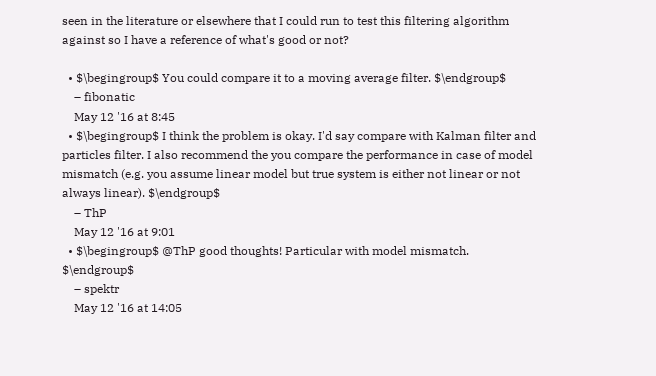seen in the literature or elsewhere that I could run to test this filtering algorithm against so I have a reference of what's good or not?

  • $\begingroup$ You could compare it to a moving average filter. $\endgroup$
    – fibonatic
    May 12 '16 at 8:45
  • $\begingroup$ I think the problem is okay. I'd say compare with Kalman filter and particles filter. I also recommend the you compare the performance in case of model mismatch (e.g. you assume linear model but true system is either not linear or not always linear). $\endgroup$
    – ThP
    May 12 '16 at 9:01
  • $\begingroup$ @ThP good thoughts! Particular with model mismatch. $\endgroup$
    – spektr
    May 12 '16 at 14:05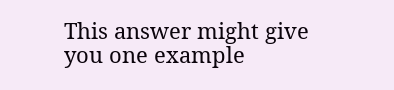This answer might give you one example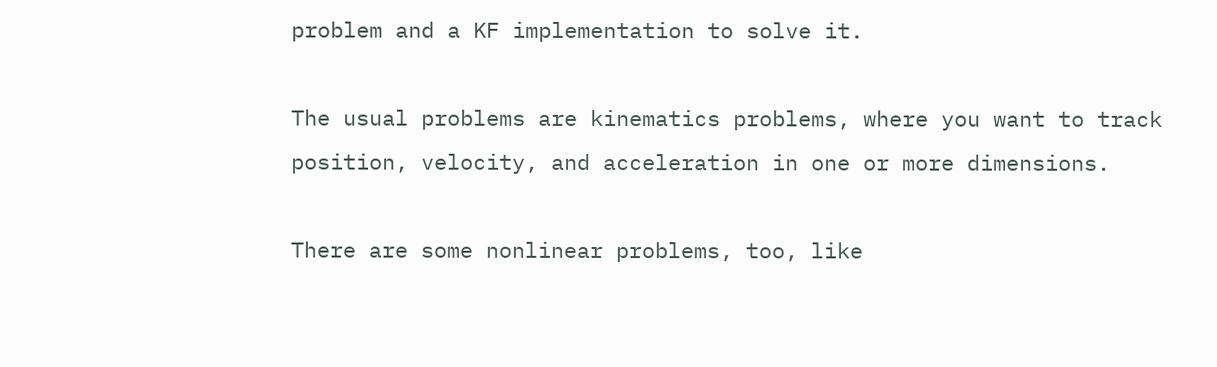problem and a KF implementation to solve it.

The usual problems are kinematics problems, where you want to track position, velocity, and acceleration in one or more dimensions.

There are some nonlinear problems, too, like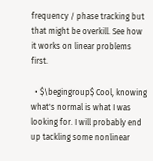frequency / phase tracking but that might be overkill. See how it works on linear problems first.

  • $\begingroup$ Cool, knowing what's normal is what I was looking for. I will probably end up tackling some nonlinear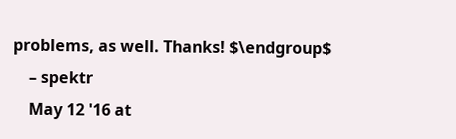problems, as well. Thanks! $\endgroup$
    – spektr
    May 12 '16 at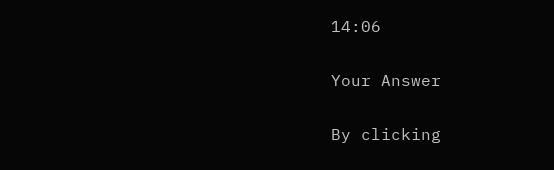14:06

Your Answer

By clicking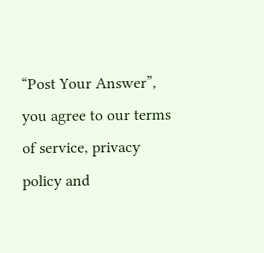“Post Your Answer”, you agree to our terms of service, privacy policy and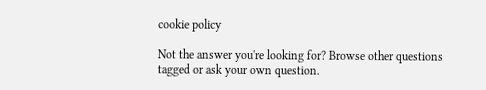cookie policy

Not the answer you're looking for? Browse other questions tagged or ask your own question.